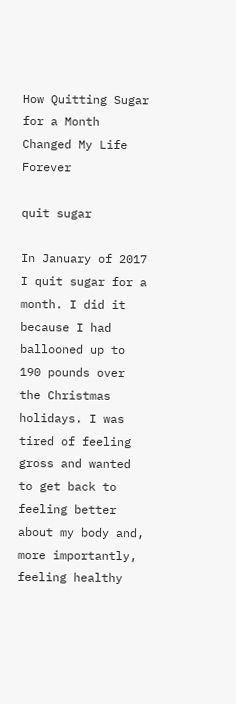How Quitting Sugar for a Month Changed My Life Forever

quit sugar

In January of 2017 I quit sugar for a month. I did it because I had ballooned up to 190 pounds over the Christmas holidays. I was tired of feeling gross and wanted to get back to feeling better about my body and, more importantly, feeling healthy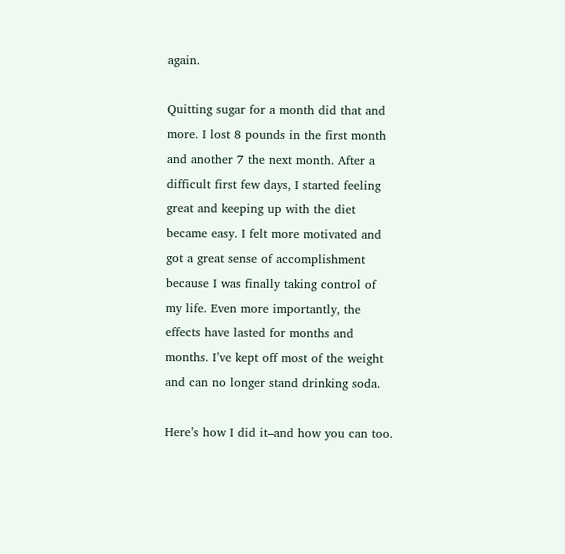again.

Quitting sugar for a month did that and more. I lost 8 pounds in the first month and another 7 the next month. After a difficult first few days, I started feeling great and keeping up with the diet became easy. I felt more motivated and got a great sense of accomplishment because I was finally taking control of my life. Even more importantly, the effects have lasted for months and months. I’ve kept off most of the weight and can no longer stand drinking soda.

Here’s how I did it–and how you can too.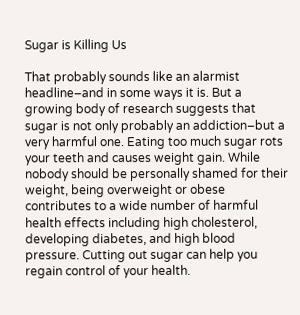Sugar is Killing Us

That probably sounds like an alarmist headline–and in some ways it is. But a growing body of research suggests that sugar is not only probably an addiction–but a very harmful one. Eating too much sugar rots your teeth and causes weight gain. While nobody should be personally shamed for their weight, being overweight or obese contributes to a wide number of harmful health effects including high cholesterol, developing diabetes, and high blood pressure. Cutting out sugar can help you regain control of your health.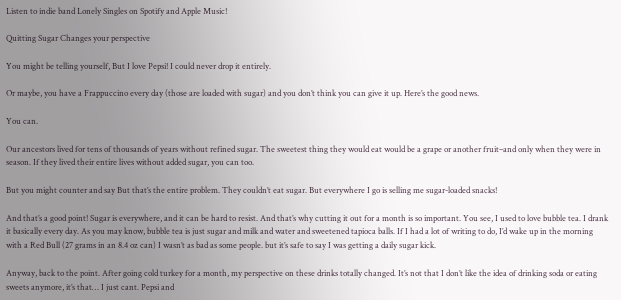Listen to indie band Lonely Singles on Spotify and Apple Music!

Quitting Sugar Changes your perspective

You might be telling yourself, But I love Pepsi! I could never drop it entirely.

Or maybe, you have a Frappuccino every day (those are loaded with sugar) and you don’t think you can give it up. Here’s the good news.

You can.

Our ancestors lived for tens of thousands of years without refined sugar. The sweetest thing they would eat would be a grape or another fruit–and only when they were in season. If they lived their entire lives without added sugar, you can too.

But you might counter and say But that’s the entire problem. They couldn’t eat sugar. But everywhere I go is selling me sugar-loaded snacks!

And that’s a good point! Sugar is everywhere, and it can be hard to resist. And that’s why cutting it out for a month is so important. You see, I used to love bubble tea. I drank it basically every day. As you may know, bubble tea is just sugar and milk and water and sweetened tapioca balls. If I had a lot of writing to do, I’d wake up in the morning with a Red Bull (27 grams in an 8.4 oz can) I wasn’t as bad as some people. but it’s safe to say I was getting a daily sugar kick.

Anyway, back to the point. After going cold turkey for a month, my perspective on these drinks totally changed. It’s not that I don’t like the idea of drinking soda or eating sweets anymore, it’s that… I just cant. Pepsi and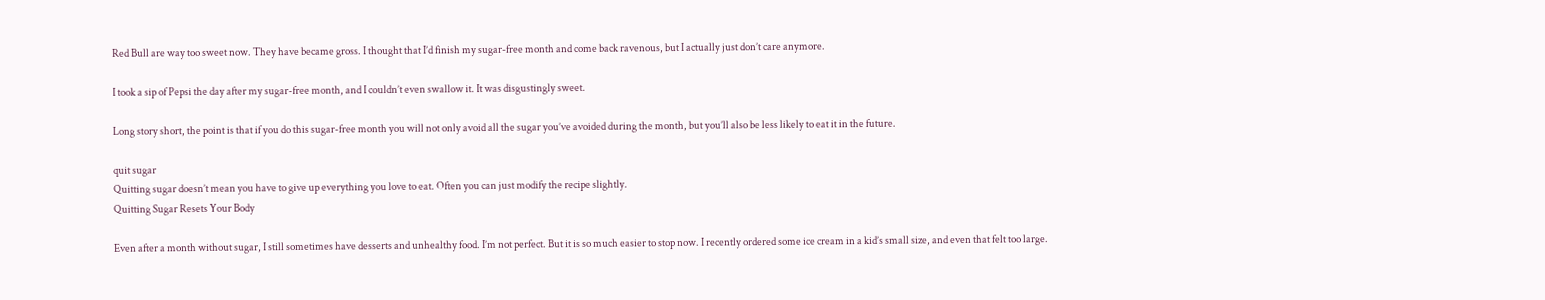Red Bull are way too sweet now. They have became gross. I thought that I’d finish my sugar-free month and come back ravenous, but I actually just don’t care anymore.

I took a sip of Pepsi the day after my sugar-free month, and I couldn’t even swallow it. It was disgustingly sweet.

Long story short, the point is that if you do this sugar-free month you will not only avoid all the sugar you’ve avoided during the month, but you’ll also be less likely to eat it in the future.

quit sugar
Quitting sugar doesn’t mean you have to give up everything you love to eat. Often you can just modify the recipe slightly.
Quitting Sugar Resets Your Body

Even after a month without sugar, I still sometimes have desserts and unhealthy food. I’m not perfect. But it is so much easier to stop now. I recently ordered some ice cream in a kid’s small size, and even that felt too large.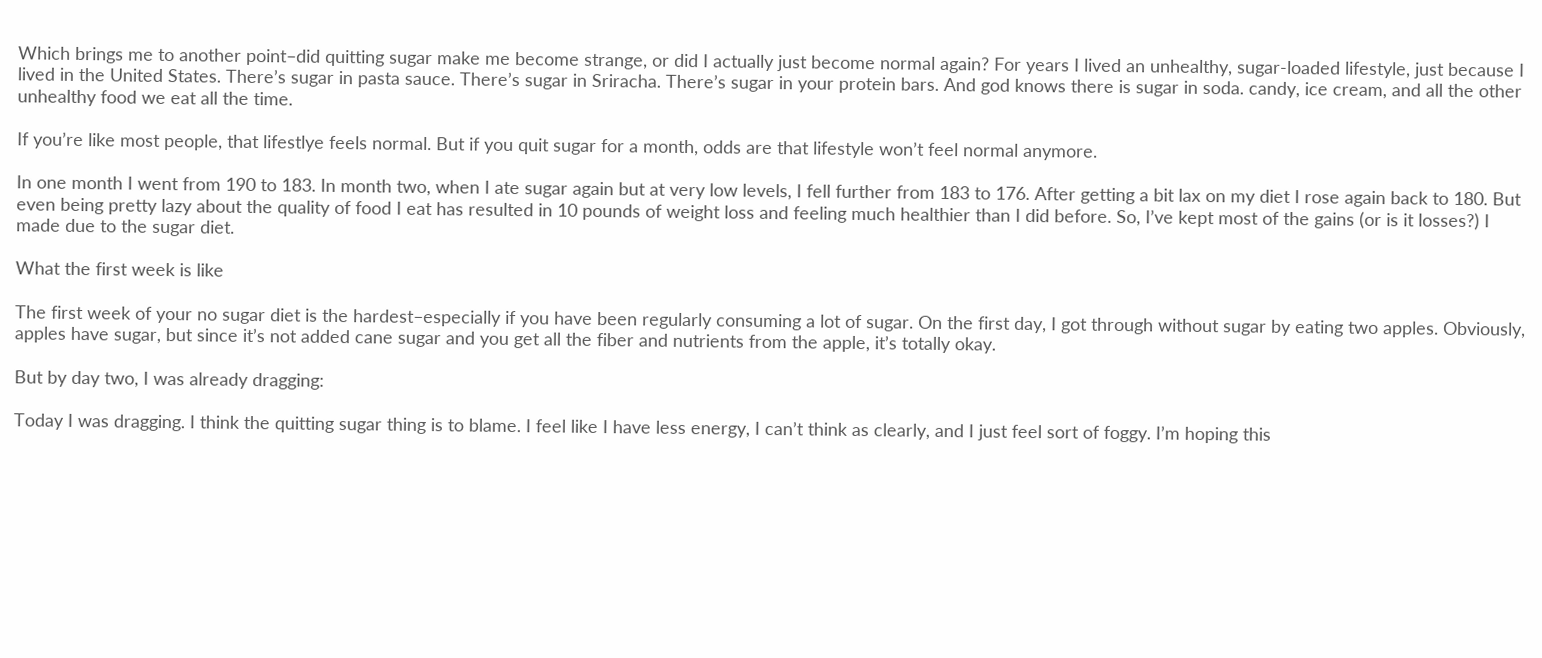Which brings me to another point–did quitting sugar make me become strange, or did I actually just become normal again? For years I lived an unhealthy, sugar-loaded lifestyle, just because I lived in the United States. There’s sugar in pasta sauce. There’s sugar in Sriracha. There’s sugar in your protein bars. And god knows there is sugar in soda. candy, ice cream, and all the other unhealthy food we eat all the time.

If you’re like most people, that lifestlye feels normal. But if you quit sugar for a month, odds are that lifestyle won’t feel normal anymore.

In one month I went from 190 to 183. In month two, when I ate sugar again but at very low levels, I fell further from 183 to 176. After getting a bit lax on my diet I rose again back to 180. But even being pretty lazy about the quality of food I eat has resulted in 10 pounds of weight loss and feeling much healthier than I did before. So, I’ve kept most of the gains (or is it losses?) I made due to the sugar diet.

What the first week is like

The first week of your no sugar diet is the hardest–especially if you have been regularly consuming a lot of sugar. On the first day, I got through without sugar by eating two apples. Obviously, apples have sugar, but since it’s not added cane sugar and you get all the fiber and nutrients from the apple, it’s totally okay.

But by day two, I was already dragging:

Today I was dragging. I think the quitting sugar thing is to blame. I feel like I have less energy, I can’t think as clearly, and I just feel sort of foggy. I’m hoping this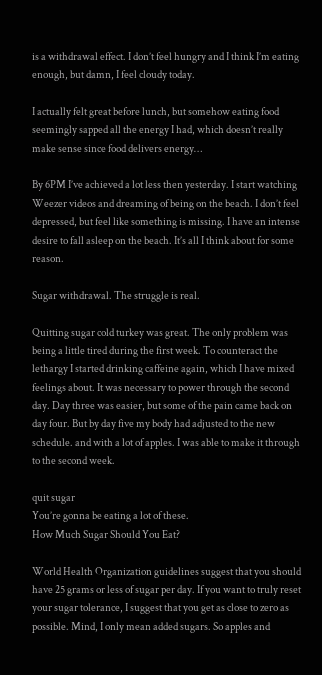is a withdrawal effect. I don’t feel hungry and I think I’m eating enough, but damn, I feel cloudy today.

I actually felt great before lunch, but somehow eating food seemingly sapped all the energy I had, which doesn’t really make sense since food delivers energy…

By 6PM I’ve achieved a lot less then yesterday. I start watching Weezer videos and dreaming of being on the beach. I don’t feel depressed, but feel like something is missing. I have an intense desire to fall asleep on the beach. It’s all I think about for some reason.

Sugar withdrawal. The struggle is real.

Quitting sugar cold turkey was great. The only problem was being a little tired during the first week. To counteract the lethargy I started drinking caffeine again, which I have mixed feelings about. It was necessary to power through the second day. Day three was easier, but some of the pain came back on day four. But by day five my body had adjusted to the new schedule. and with a lot of apples. I was able to make it through to the second week.

quit sugar
You’re gonna be eating a lot of these.
How Much Sugar Should You Eat?

World Health Organization guidelines suggest that you should have 25 grams or less of sugar per day. If you want to truly reset your sugar tolerance, I suggest that you get as close to zero as possible. Mind, I only mean added sugars. So apples and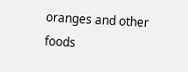oranges and other foods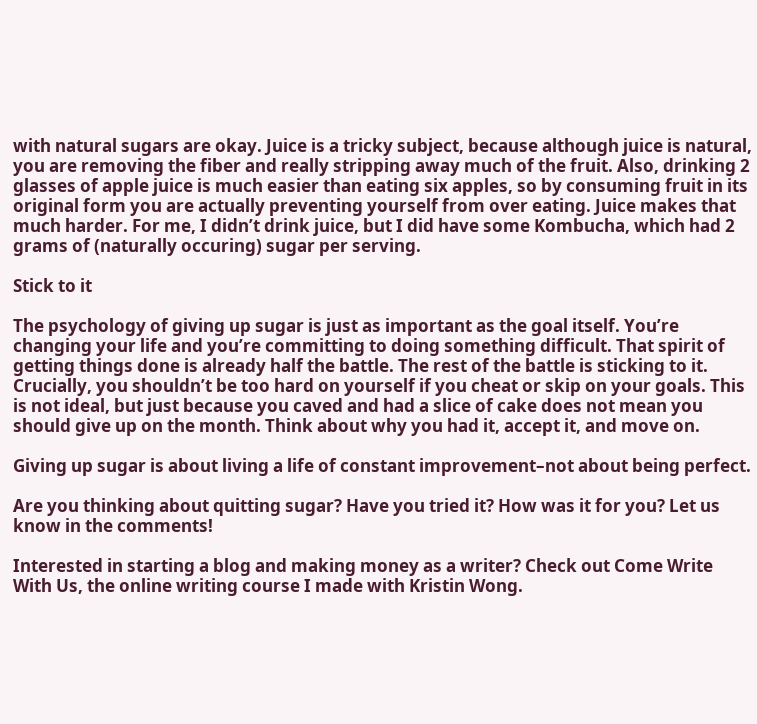with natural sugars are okay. Juice is a tricky subject, because although juice is natural, you are removing the fiber and really stripping away much of the fruit. Also, drinking 2 glasses of apple juice is much easier than eating six apples, so by consuming fruit in its original form you are actually preventing yourself from over eating. Juice makes that much harder. For me, I didn’t drink juice, but I did have some Kombucha, which had 2 grams of (naturally occuring) sugar per serving.

Stick to it

The psychology of giving up sugar is just as important as the goal itself. You’re changing your life and you’re committing to doing something difficult. That spirit of getting things done is already half the battle. The rest of the battle is sticking to it. Crucially, you shouldn’t be too hard on yourself if you cheat or skip on your goals. This is not ideal, but just because you caved and had a slice of cake does not mean you should give up on the month. Think about why you had it, accept it, and move on.

Giving up sugar is about living a life of constant improvement–not about being perfect.

Are you thinking about quitting sugar? Have you tried it? How was it for you? Let us know in the comments!

Interested in starting a blog and making money as a writer? Check out Come Write With Us, the online writing course I made with Kristin Wong.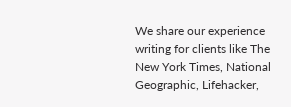We share our experience writing for clients like The New York Times, National Geographic, Lifehacker,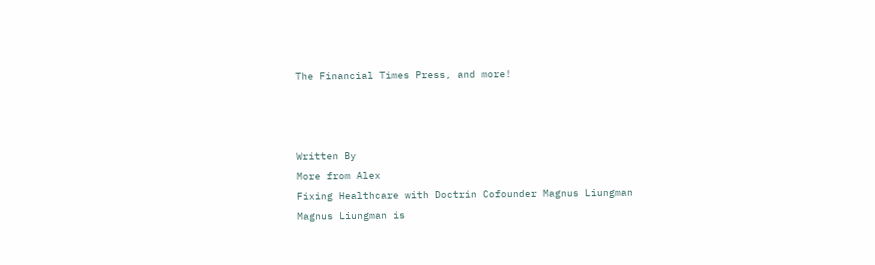The Financial Times Press, and more!



Written By
More from Alex
Fixing Healthcare with Doctrin Cofounder Magnus Liungman
Magnus Liungman is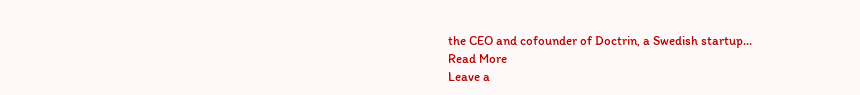the CEO and cofounder of Doctrin, a Swedish startup...
Read More
Leave a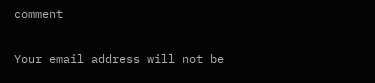comment

Your email address will not be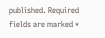published. Required fields are marked *